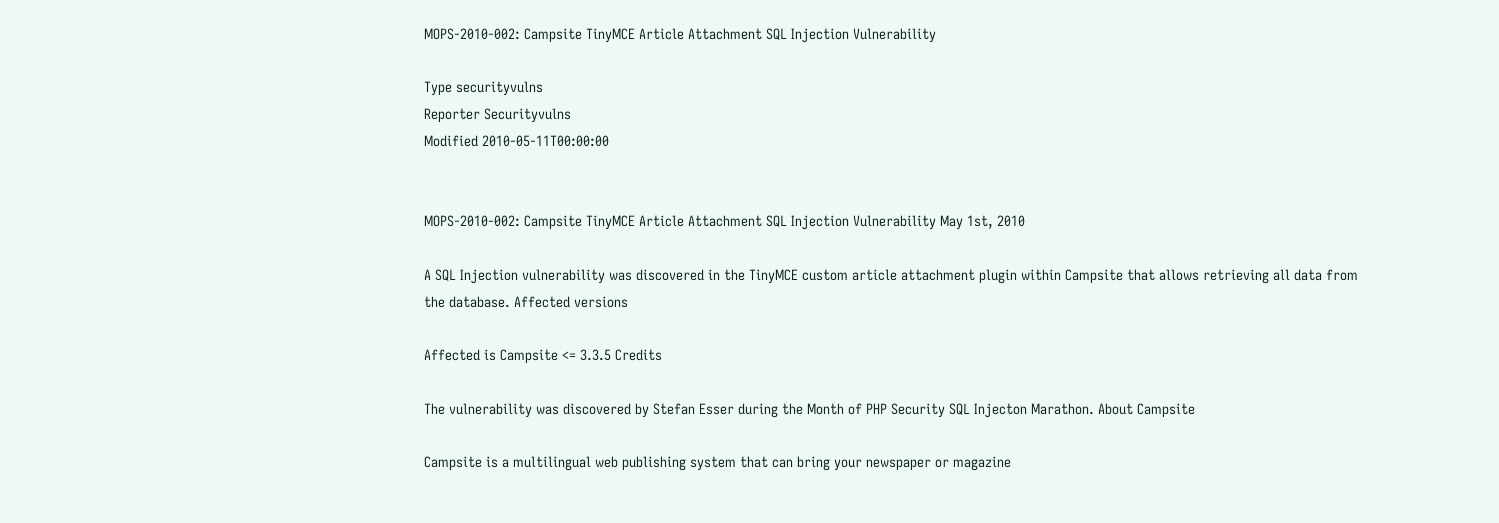MOPS-2010-002: Campsite TinyMCE Article Attachment SQL Injection Vulnerability

Type securityvulns
Reporter Securityvulns
Modified 2010-05-11T00:00:00


MOPS-2010-002: Campsite TinyMCE Article Attachment SQL Injection Vulnerability May 1st, 2010

A SQL Injection vulnerability was discovered in the TinyMCE custom article attachment plugin within Campsite that allows retrieving all data from the database. Affected versions

Affected is Campsite <= 3.3.5 Credits

The vulnerability was discovered by Stefan Esser during the Month of PHP Security SQL Injecton Marathon. About Campsite

Campsite is a multilingual web publishing system that can bring your newspaper or magazine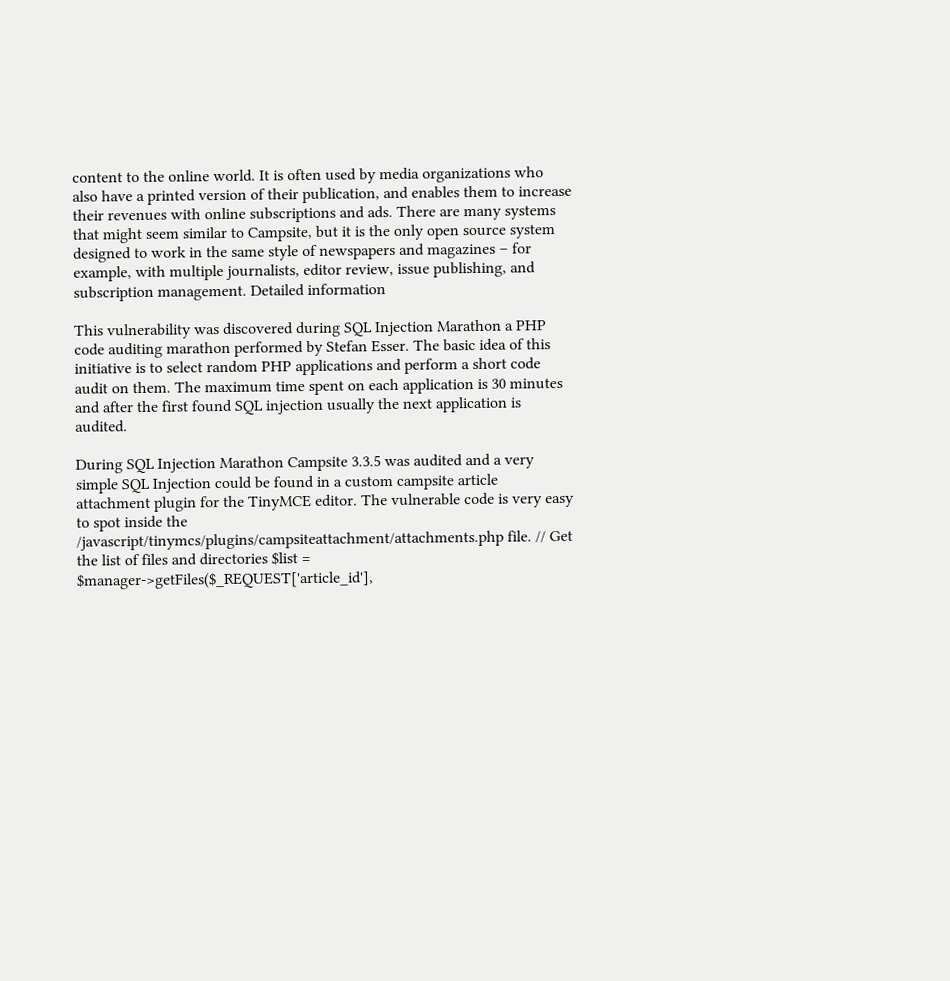content to the online world. It is often used by media organizations who also have a printed version of their publication, and enables them to increase their revenues with online subscriptions and ads. There are many systems that might seem similar to Campsite, but it is the only open source system designed to work in the same style of newspapers and magazines – for example, with multiple journalists, editor review, issue publishing, and subscription management. Detailed information

This vulnerability was discovered during SQL Injection Marathon a PHP code auditing marathon performed by Stefan Esser. The basic idea of this initiative is to select random PHP applications and perform a short code audit on them. The maximum time spent on each application is 30 minutes and after the first found SQL injection usually the next application is audited.

During SQL Injection Marathon Campsite 3.3.5 was audited and a very simple SQL Injection could be found in a custom campsite article attachment plugin for the TinyMCE editor. The vulnerable code is very easy to spot inside the /javascript/tinymcs/plugins/campsiteattachment/attachments.php file. // Get the list of files and directories $list = $manager->getFiles($_REQUEST['article_id'],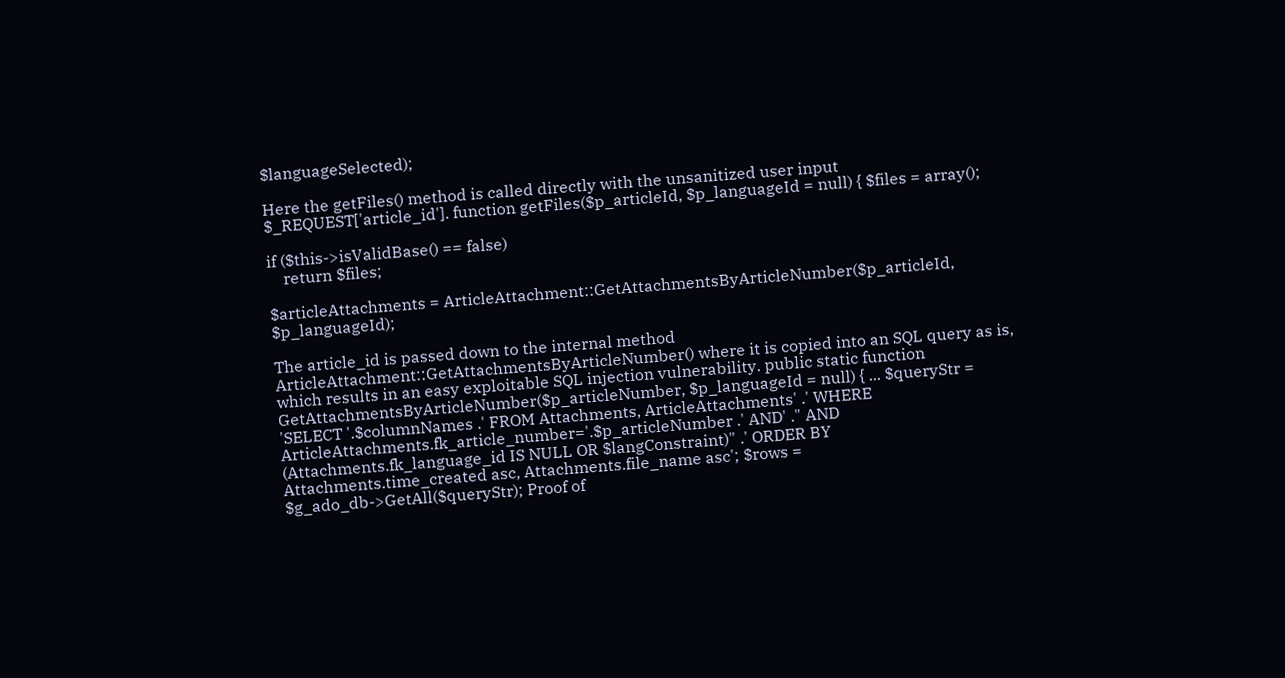$languageSelected);

Here the getFiles() method is called directly with the unsanitized user input $_REQUEST['article_id']. function getFiles($p_articleId, $p_languageId = null) { $files = array();

if ($this->isValidBase() == false)
    return $files;

$articleAttachments = ArticleAttachment::GetAttachmentsByArticleNumber($p_articleId, $p_languageId);

The article_id is passed down to the internal method ArticleAttachment::GetAttachmentsByArticleNumber() where it is copied into an SQL query as is, which results in an easy exploitable SQL injection vulnerability. public static function GetAttachmentsByArticleNumber($p_articleNumber, $p_languageId = null) { ... $queryStr = 'SELECT '.$columnNames .' FROM Attachments, ArticleAttachments' .' WHERE ArticleAttachments.fk_article_number='.$p_articleNumber .' AND' ." AND (Attachments.fk_language_id IS NULL OR $langConstraint)" .' ORDER BY Attachments.time_created asc, Attachments.file_name asc'; $rows = $g_ado_db->GetAll($queryStr); Proof of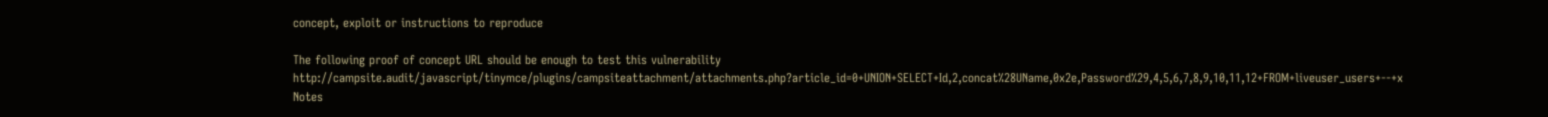concept, exploit or instructions to reproduce

The following proof of concept URL should be enough to test this vulnerability http://campsite.audit/javascript/tinymce/plugins/campsiteattachment/attachments.php?article_id=0+UNION+SELECT+Id,2,concat%28UName,0x2e,Password%29,4,5,6,7,8,9,10,11,12+FROM+liveuser_users+--+x Notes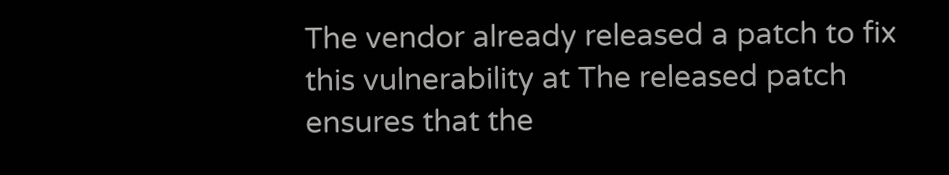The vendor already released a patch to fix this vulnerability at The released patch ensures that the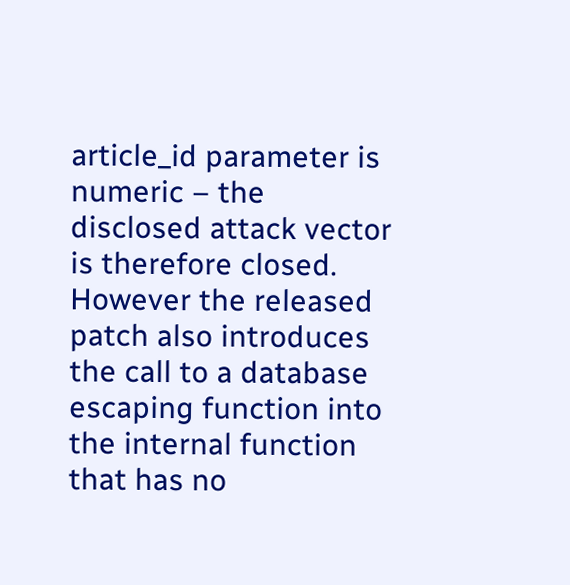article_id parameter is numeric – the disclosed attack vector is therefore closed. However the released patch also introduces the call to a database escaping function into the internal function that has no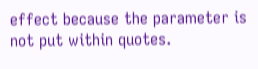effect because the parameter is not put within quotes.